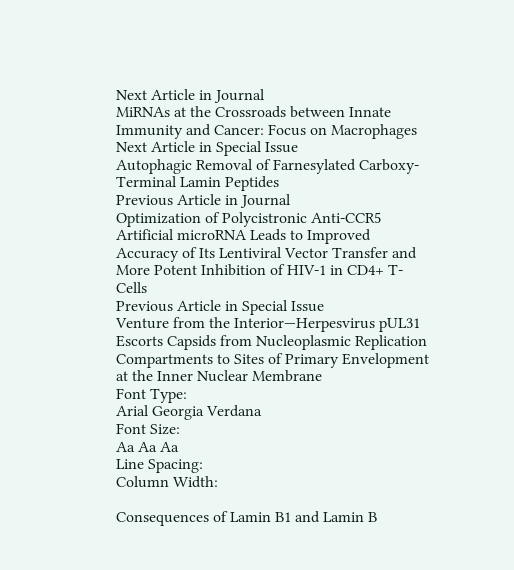Next Article in Journal
MiRNAs at the Crossroads between Innate Immunity and Cancer: Focus on Macrophages
Next Article in Special Issue
Autophagic Removal of Farnesylated Carboxy-Terminal Lamin Peptides
Previous Article in Journal
Optimization of Polycistronic Anti-CCR5 Artificial microRNA Leads to Improved Accuracy of Its Lentiviral Vector Transfer and More Potent Inhibition of HIV-1 in CD4+ T-Cells
Previous Article in Special Issue
Venture from the Interior—Herpesvirus pUL31 Escorts Capsids from Nucleoplasmic Replication Compartments to Sites of Primary Envelopment at the Inner Nuclear Membrane
Font Type:
Arial Georgia Verdana
Font Size:
Aa Aa Aa
Line Spacing:
Column Width:

Consequences of Lamin B1 and Lamin B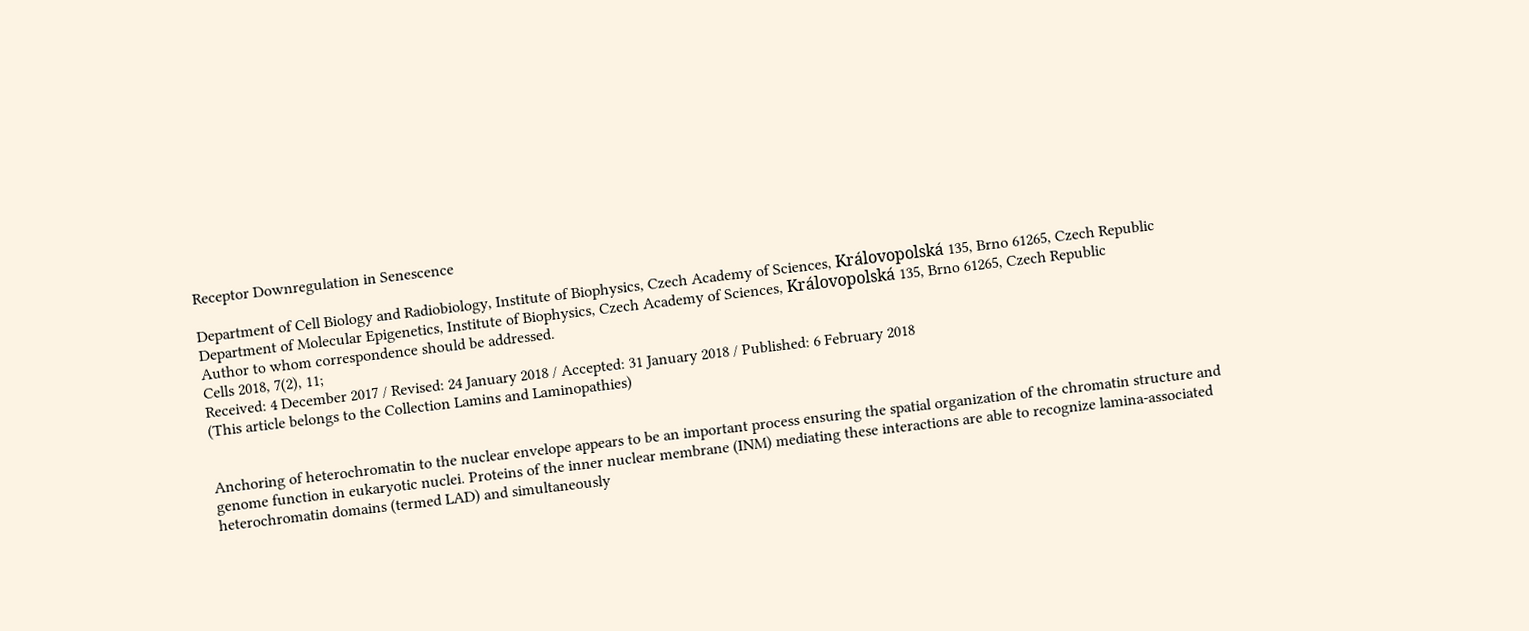Receptor Downregulation in Senescence

Department of Cell Biology and Radiobiology, Institute of Biophysics, Czech Academy of Sciences, Královopolská 135, Brno 61265, Czech Republic
Department of Molecular Epigenetics, Institute of Biophysics, Czech Academy of Sciences, Královopolská 135, Brno 61265, Czech Republic
Author to whom correspondence should be addressed.
Cells 2018, 7(2), 11;
Received: 4 December 2017 / Revised: 24 January 2018 / Accepted: 31 January 2018 / Published: 6 February 2018
(This article belongs to the Collection Lamins and Laminopathies)


Anchoring of heterochromatin to the nuclear envelope appears to be an important process ensuring the spatial organization of the chromatin structure and genome function in eukaryotic nuclei. Proteins of the inner nuclear membrane (INM) mediating these interactions are able to recognize lamina-associated heterochromatin domains (termed LAD) and simultaneously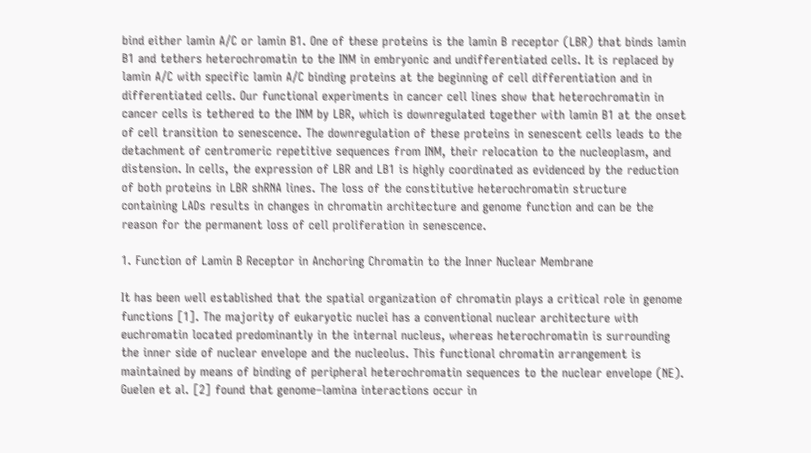bind either lamin A/C or lamin B1. One of these proteins is the lamin B receptor (LBR) that binds lamin B1 and tethers heterochromatin to the INM in embryonic and undifferentiated cells. It is replaced by lamin A/C with specific lamin A/C binding proteins at the beginning of cell differentiation and in differentiated cells. Our functional experiments in cancer cell lines show that heterochromatin in cancer cells is tethered to the INM by LBR, which is downregulated together with lamin B1 at the onset of cell transition to senescence. The downregulation of these proteins in senescent cells leads to the detachment of centromeric repetitive sequences from INM, their relocation to the nucleoplasm, and distension. In cells, the expression of LBR and LB1 is highly coordinated as evidenced by the reduction of both proteins in LBR shRNA lines. The loss of the constitutive heterochromatin structure containing LADs results in changes in chromatin architecture and genome function and can be the reason for the permanent loss of cell proliferation in senescence.

1. Function of Lamin B Receptor in Anchoring Chromatin to the Inner Nuclear Membrane

It has been well established that the spatial organization of chromatin plays a critical role in genome functions [1]. The majority of eukaryotic nuclei has a conventional nuclear architecture with euchromatin located predominantly in the internal nucleus, whereas heterochromatin is surrounding the inner side of nuclear envelope and the nucleolus. This functional chromatin arrangement is maintained by means of binding of peripheral heterochromatin sequences to the nuclear envelope (NE). Guelen et al. [2] found that genome–lamina interactions occur in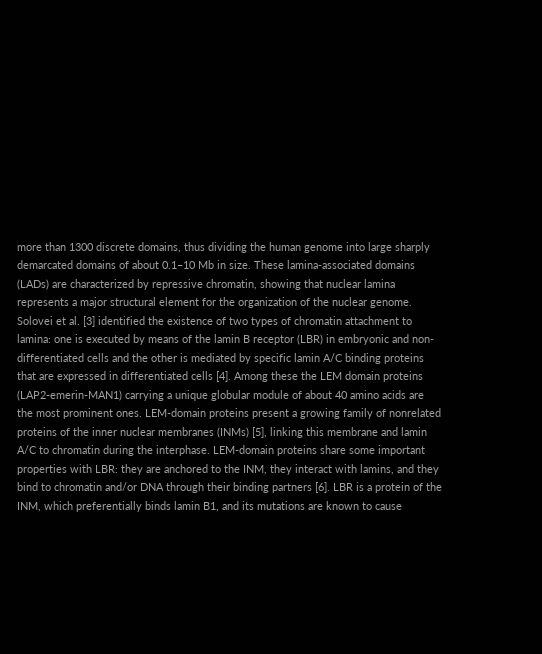more than 1300 discrete domains, thus dividing the human genome into large sharply demarcated domains of about 0.1–10 Mb in size. These lamina-associated domains (LADs) are characterized by repressive chromatin, showing that nuclear lamina represents a major structural element for the organization of the nuclear genome. Solovei et al. [3] identified the existence of two types of chromatin attachment to lamina: one is executed by means of the lamin B receptor (LBR) in embryonic and non-differentiated cells and the other is mediated by specific lamin A/C binding proteins that are expressed in differentiated cells [4]. Among these the LEM domain proteins (LAP2-emerin-MAN1) carrying a unique globular module of about 40 amino acids are the most prominent ones. LEM-domain proteins present a growing family of nonrelated proteins of the inner nuclear membranes (INMs) [5], linking this membrane and lamin A/C to chromatin during the interphase. LEM-domain proteins share some important properties with LBR: they are anchored to the INM, they interact with lamins, and they bind to chromatin and/or DNA through their binding partners [6]. LBR is a protein of the INM, which preferentially binds lamin B1, and its mutations are known to cause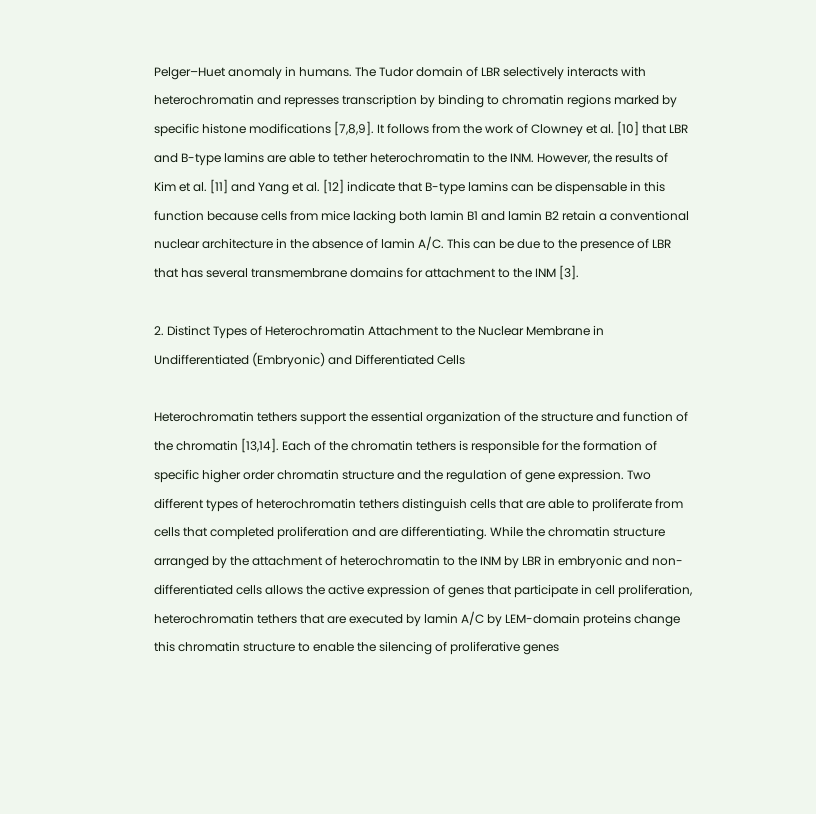Pelger–Huet anomaly in humans. The Tudor domain of LBR selectively interacts with heterochromatin and represses transcription by binding to chromatin regions marked by specific histone modifications [7,8,9]. It follows from the work of Clowney et al. [10] that LBR and B-type lamins are able to tether heterochromatin to the INM. However, the results of Kim et al. [11] and Yang et al. [12] indicate that B-type lamins can be dispensable in this function because cells from mice lacking both lamin B1 and lamin B2 retain a conventional nuclear architecture in the absence of lamin A/C. This can be due to the presence of LBR that has several transmembrane domains for attachment to the INM [3].

2. Distinct Types of Heterochromatin Attachment to the Nuclear Membrane in Undifferentiated (Embryonic) and Differentiated Cells

Heterochromatin tethers support the essential organization of the structure and function of the chromatin [13,14]. Each of the chromatin tethers is responsible for the formation of specific higher order chromatin structure and the regulation of gene expression. Two different types of heterochromatin tethers distinguish cells that are able to proliferate from cells that completed proliferation and are differentiating. While the chromatin structure arranged by the attachment of heterochromatin to the INM by LBR in embryonic and non-differentiated cells allows the active expression of genes that participate in cell proliferation, heterochromatin tethers that are executed by lamin A/C by LEM-domain proteins change this chromatin structure to enable the silencing of proliferative genes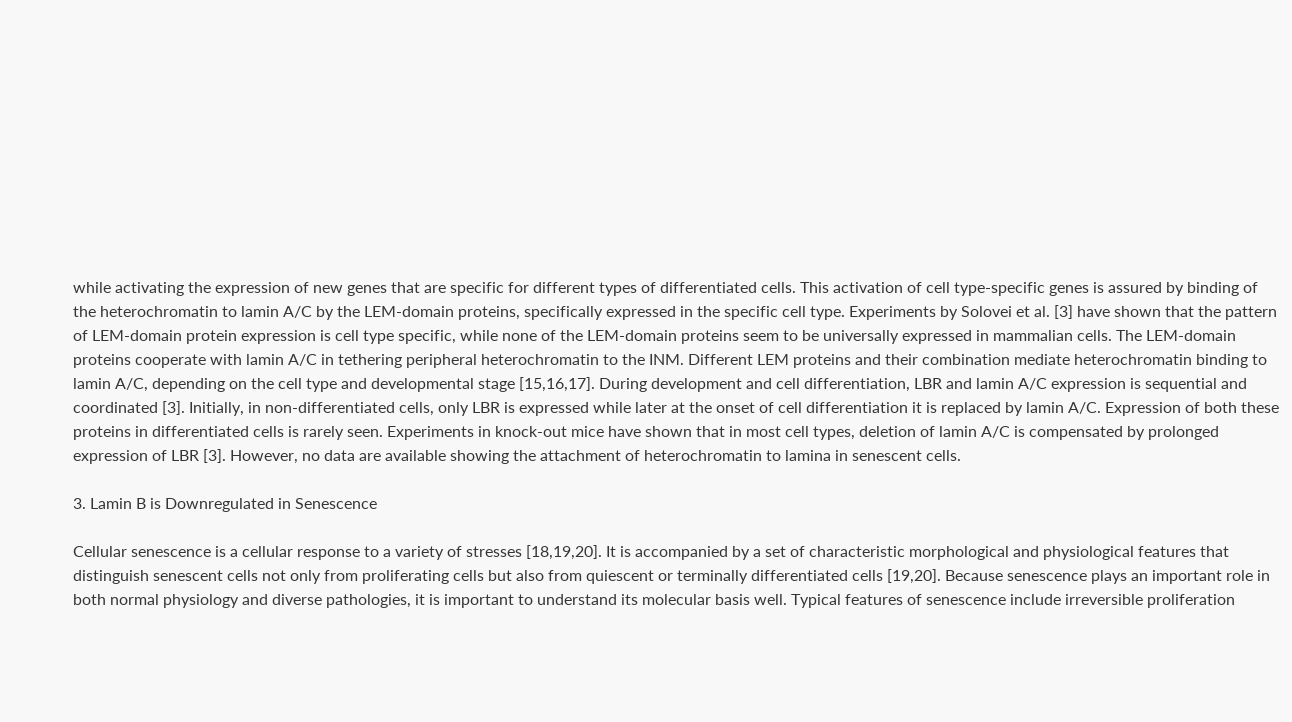while activating the expression of new genes that are specific for different types of differentiated cells. This activation of cell type-specific genes is assured by binding of the heterochromatin to lamin A/C by the LEM-domain proteins, specifically expressed in the specific cell type. Experiments by Solovei et al. [3] have shown that the pattern of LEM-domain protein expression is cell type specific, while none of the LEM-domain proteins seem to be universally expressed in mammalian cells. The LEM-domain proteins cooperate with lamin A/C in tethering peripheral heterochromatin to the INM. Different LEM proteins and their combination mediate heterochromatin binding to lamin A/C, depending on the cell type and developmental stage [15,16,17]. During development and cell differentiation, LBR and lamin A/C expression is sequential and coordinated [3]. Initially, in non-differentiated cells, only LBR is expressed while later at the onset of cell differentiation it is replaced by lamin A/C. Expression of both these proteins in differentiated cells is rarely seen. Experiments in knock-out mice have shown that in most cell types, deletion of lamin A/C is compensated by prolonged expression of LBR [3]. However, no data are available showing the attachment of heterochromatin to lamina in senescent cells.

3. Lamin B is Downregulated in Senescence

Cellular senescence is a cellular response to a variety of stresses [18,19,20]. It is accompanied by a set of characteristic morphological and physiological features that distinguish senescent cells not only from proliferating cells but also from quiescent or terminally differentiated cells [19,20]. Because senescence plays an important role in both normal physiology and diverse pathologies, it is important to understand its molecular basis well. Typical features of senescence include irreversible proliferation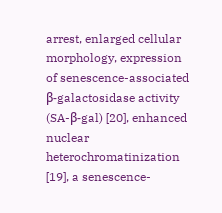arrest, enlarged cellular morphology, expression of senescence-associated β-galactosidase activity (SA-β-gal) [20], enhanced nuclear heterochromatinization [19], a senescence-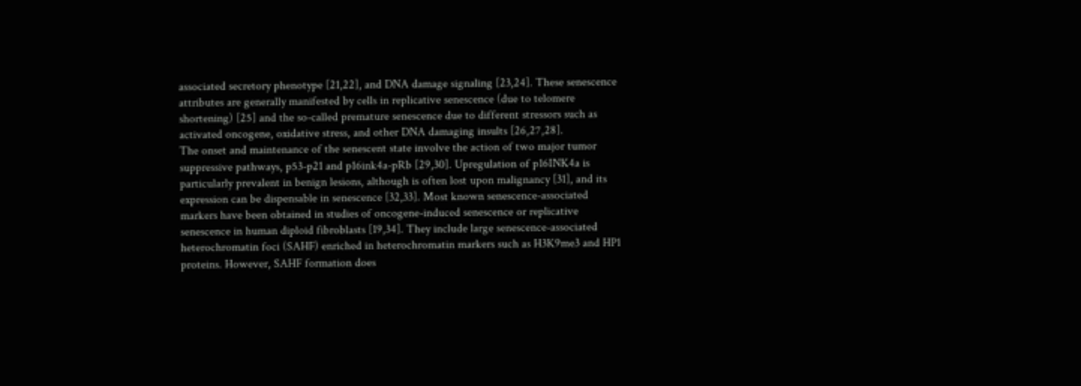associated secretory phenotype [21,22], and DNA damage signaling [23,24]. These senescence attributes are generally manifested by cells in replicative senescence (due to telomere shortening) [25] and the so-called premature senescence due to different stressors such as activated oncogene, oxidative stress, and other DNA damaging insults [26,27,28].
The onset and maintenance of the senescent state involve the action of two major tumor suppressive pathways, p53-p21 and p16ink4a-pRb [29,30]. Upregulation of p16INK4a is particularly prevalent in benign lesions, although is often lost upon malignancy [31], and its expression can be dispensable in senescence [32,33]. Most known senescence-associated markers have been obtained in studies of oncogene-induced senescence or replicative senescence in human diploid fibroblasts [19,34]. They include large senescence-associated heterochromatin foci (SAHF) enriched in heterochromatin markers such as H3K9me3 and HP1 proteins. However, SAHF formation does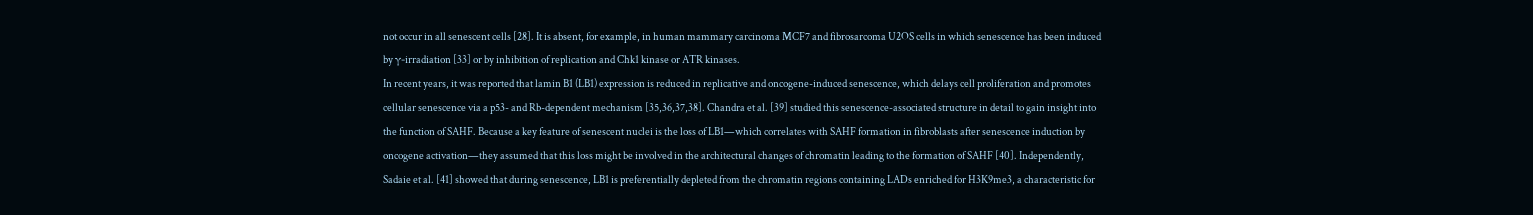not occur in all senescent cells [28]. It is absent, for example, in human mammary carcinoma MCF7 and fibrosarcoma U2OS cells in which senescence has been induced by γ-irradiation [33] or by inhibition of replication and Chk1 kinase or ATR kinases.
In recent years, it was reported that lamin B1 (LB1) expression is reduced in replicative and oncogene-induced senescence, which delays cell proliferation and promotes cellular senescence via a p53- and Rb-dependent mechanism [35,36,37,38]. Chandra et al. [39] studied this senescence-associated structure in detail to gain insight into the function of SAHF. Because a key feature of senescent nuclei is the loss of LB1—which correlates with SAHF formation in fibroblasts after senescence induction by oncogene activation—they assumed that this loss might be involved in the architectural changes of chromatin leading to the formation of SAHF [40]. Independently, Sadaie et al. [41] showed that during senescence, LB1 is preferentially depleted from the chromatin regions containing LADs enriched for H3K9me3, a characteristic for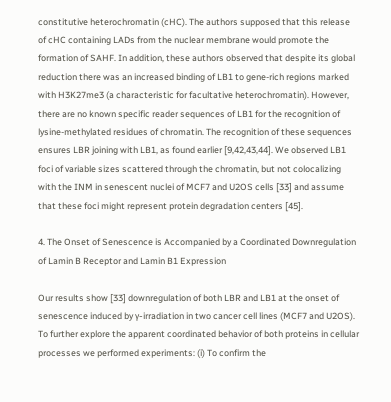constitutive heterochromatin (cHC). The authors supposed that this release of cHC containing LADs from the nuclear membrane would promote the formation of SAHF. In addition, these authors observed that despite its global reduction there was an increased binding of LB1 to gene-rich regions marked with H3K27me3 (a characteristic for facultative heterochromatin). However, there are no known specific reader sequences of LB1 for the recognition of lysine-methylated residues of chromatin. The recognition of these sequences ensures LBR joining with LB1, as found earlier [9,42,43,44]. We observed LB1 foci of variable sizes scattered through the chromatin, but not colocalizing with the INM in senescent nuclei of MCF7 and U2OS cells [33] and assume that these foci might represent protein degradation centers [45].

4. The Onset of Senescence is Accompanied by a Coordinated Downregulation of Lamin B Receptor and Lamin B1 Expression

Our results show [33] downregulation of both LBR and LB1 at the onset of senescence induced by γ-irradiation in two cancer cell lines (MCF7 and U2OS). To further explore the apparent coordinated behavior of both proteins in cellular processes we performed experiments: (i) To confirm the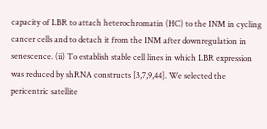capacity of LBR to attach heterochromatin (HC) to the INM in cycling cancer cells and to detach it from the INM after downregulation in senescence. (ii) To establish stable cell lines in which LBR expression was reduced by shRNA constructs [3,7,9,44]. We selected the pericentric satellite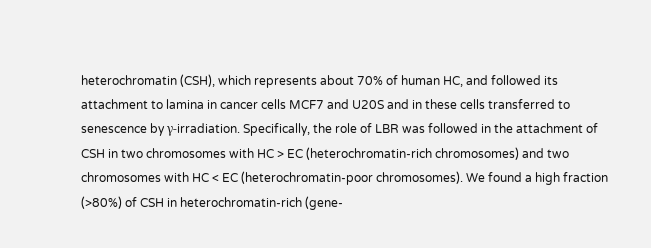heterochromatin (CSH), which represents about 70% of human HC, and followed its attachment to lamina in cancer cells MCF7 and U20S and in these cells transferred to senescence by γ-irradiation. Specifically, the role of LBR was followed in the attachment of CSH in two chromosomes with HC > EC (heterochromatin-rich chromosomes) and two chromosomes with HC < EC (heterochromatin-poor chromosomes). We found a high fraction (>80%) of CSH in heterochromatin-rich (gene-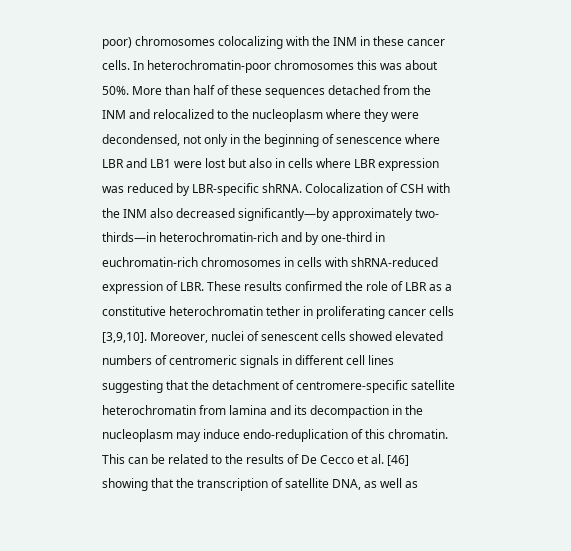poor) chromosomes colocalizing with the INM in these cancer cells. In heterochromatin-poor chromosomes this was about 50%. More than half of these sequences detached from the INM and relocalized to the nucleoplasm where they were decondensed, not only in the beginning of senescence where LBR and LB1 were lost but also in cells where LBR expression was reduced by LBR-specific shRNA. Colocalization of CSH with the INM also decreased significantly—by approximately two-thirds—in heterochromatin-rich and by one-third in euchromatin-rich chromosomes in cells with shRNA-reduced expression of LBR. These results confirmed the role of LBR as a constitutive heterochromatin tether in proliferating cancer cells [3,9,10]. Moreover, nuclei of senescent cells showed elevated numbers of centromeric signals in different cell lines suggesting that the detachment of centromere-specific satellite heterochromatin from lamina and its decompaction in the nucleoplasm may induce endo-reduplication of this chromatin. This can be related to the results of De Cecco et al. [46] showing that the transcription of satellite DNA, as well as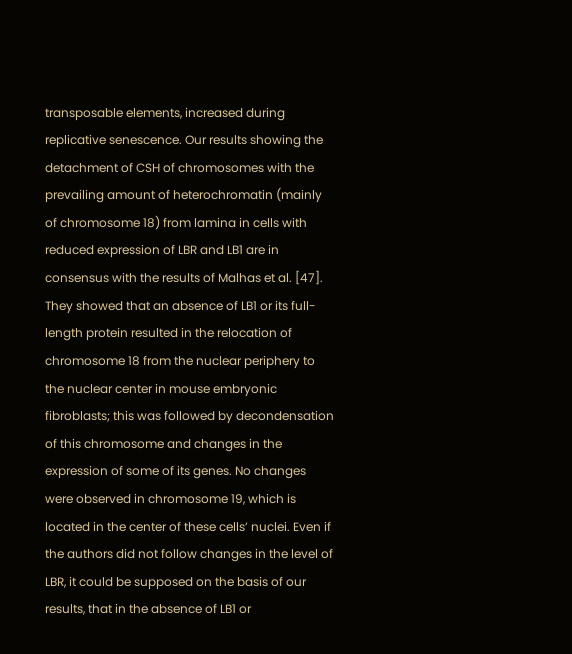transposable elements, increased during replicative senescence. Our results showing the detachment of CSH of chromosomes with the prevailing amount of heterochromatin (mainly of chromosome 18) from lamina in cells with reduced expression of LBR and LB1 are in consensus with the results of Malhas et al. [47]. They showed that an absence of LB1 or its full-length protein resulted in the relocation of chromosome 18 from the nuclear periphery to the nuclear center in mouse embryonic fibroblasts; this was followed by decondensation of this chromosome and changes in the expression of some of its genes. No changes were observed in chromosome 19, which is located in the center of these cells’ nuclei. Even if the authors did not follow changes in the level of LBR, it could be supposed on the basis of our results, that in the absence of LB1 or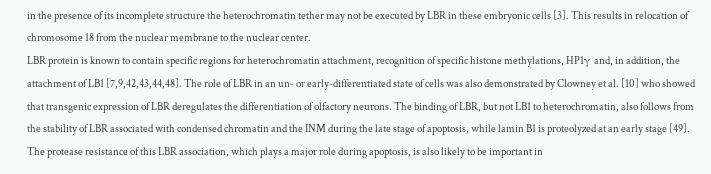in the presence of its incomplete structure the heterochromatin tether may not be executed by LBR in these embryonic cells [3]. This results in relocation of chromosome 18 from the nuclear membrane to the nuclear center.
LBR protein is known to contain specific regions for heterochromatin attachment, recognition of specific histone methylations, HP1γ and, in addition, the attachment of LB1 [7,9,42,43,44,48]. The role of LBR in an un- or early-differentiated state of cells was also demonstrated by Clowney et al. [10] who showed that transgenic expression of LBR deregulates the differentiation of olfactory neurons. The binding of LBR, but not LB1 to heterochromatin, also follows from the stability of LBR associated with condensed chromatin and the INM during the late stage of apoptosis, while lamin B1 is proteolyzed at an early stage [49]. The protease resistance of this LBR association, which plays a major role during apoptosis, is also likely to be important in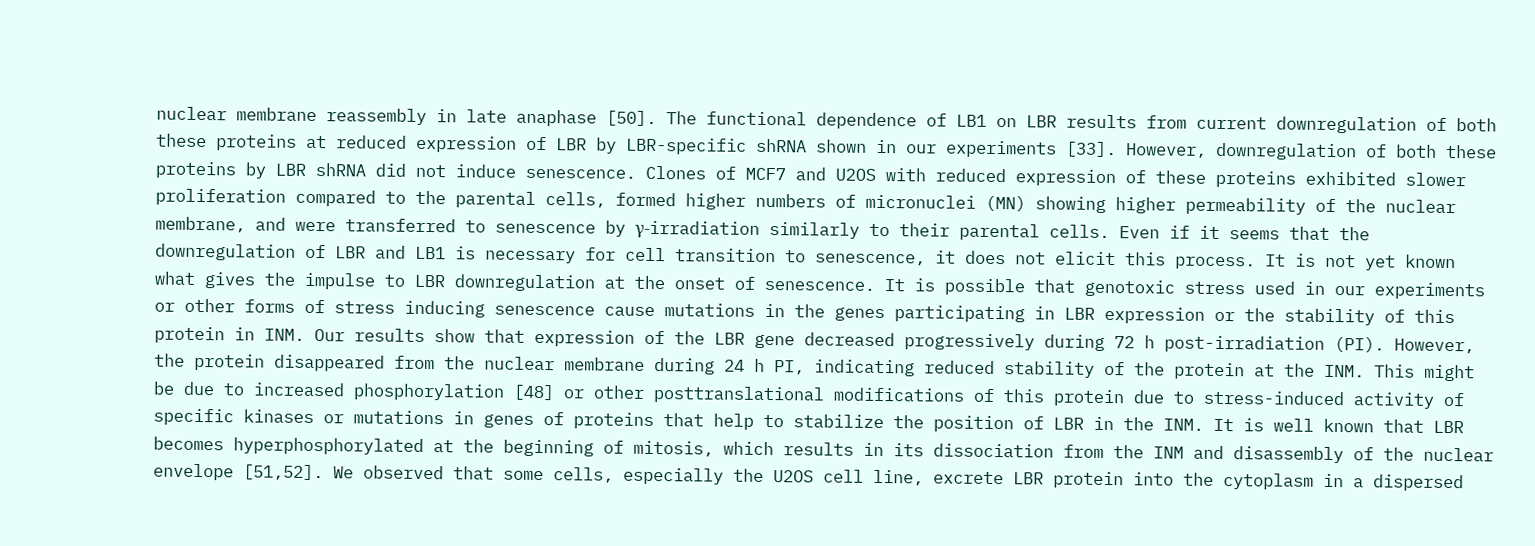nuclear membrane reassembly in late anaphase [50]. The functional dependence of LB1 on LBR results from current downregulation of both these proteins at reduced expression of LBR by LBR-specific shRNA shown in our experiments [33]. However, downregulation of both these proteins by LBR shRNA did not induce senescence. Clones of MCF7 and U2OS with reduced expression of these proteins exhibited slower proliferation compared to the parental cells, formed higher numbers of micronuclei (MN) showing higher permeability of the nuclear membrane, and were transferred to senescence by γ-irradiation similarly to their parental cells. Even if it seems that the downregulation of LBR and LB1 is necessary for cell transition to senescence, it does not elicit this process. It is not yet known what gives the impulse to LBR downregulation at the onset of senescence. It is possible that genotoxic stress used in our experiments or other forms of stress inducing senescence cause mutations in the genes participating in LBR expression or the stability of this protein in INM. Our results show that expression of the LBR gene decreased progressively during 72 h post-irradiation (PI). However, the protein disappeared from the nuclear membrane during 24 h PI, indicating reduced stability of the protein at the INM. This might be due to increased phosphorylation [48] or other posttranslational modifications of this protein due to stress-induced activity of specific kinases or mutations in genes of proteins that help to stabilize the position of LBR in the INM. It is well known that LBR becomes hyperphosphorylated at the beginning of mitosis, which results in its dissociation from the INM and disassembly of the nuclear envelope [51,52]. We observed that some cells, especially the U2OS cell line, excrete LBR protein into the cytoplasm in a dispersed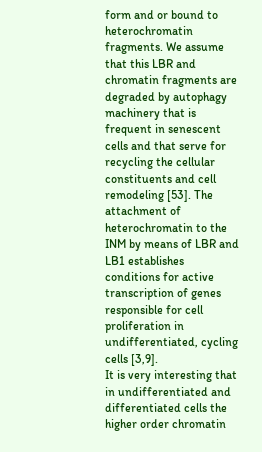form and or bound to heterochromatin fragments. We assume that this LBR and chromatin fragments are degraded by autophagy machinery that is frequent in senescent cells and that serve for recycling the cellular constituents and cell remodeling [53]. The attachment of heterochromatin to the INM by means of LBR and LB1 establishes conditions for active transcription of genes responsible for cell proliferation in undifferentiated, cycling cells [3,9].
It is very interesting that in undifferentiated and differentiated cells the higher order chromatin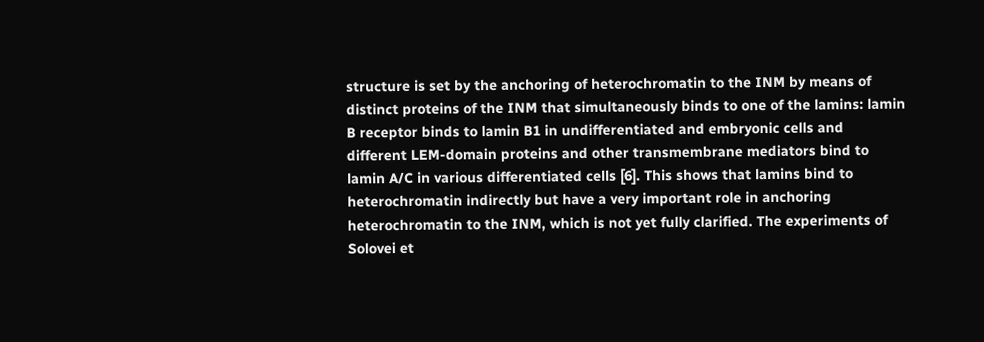structure is set by the anchoring of heterochromatin to the INM by means of distinct proteins of the INM that simultaneously binds to one of the lamins: lamin B receptor binds to lamin B1 in undifferentiated and embryonic cells and different LEM-domain proteins and other transmembrane mediators bind to lamin A/C in various differentiated cells [6]. This shows that lamins bind to heterochromatin indirectly but have a very important role in anchoring heterochromatin to the INM, which is not yet fully clarified. The experiments of Solovei et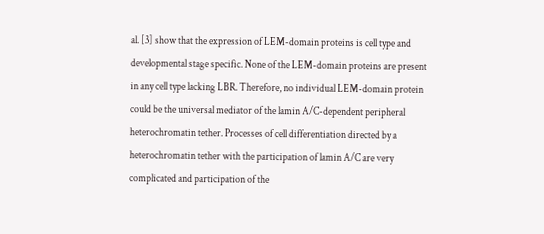al. [3] show that the expression of LEM-domain proteins is cell type and developmental stage specific. None of the LEM-domain proteins are present in any cell type lacking LBR. Therefore, no individual LEM-domain protein could be the universal mediator of the lamin A/C-dependent peripheral heterochromatin tether. Processes of cell differentiation directed by a heterochromatin tether with the participation of lamin A/C are very complicated and participation of the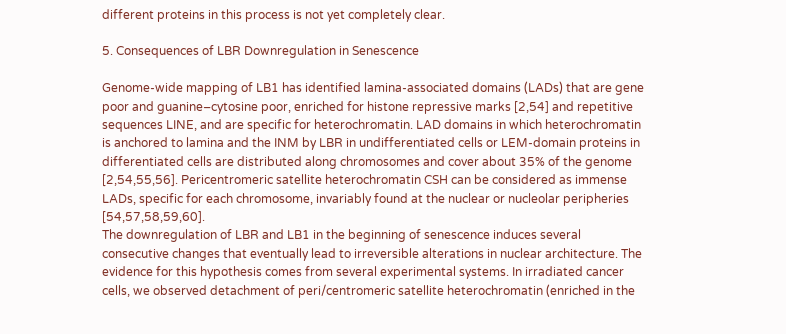different proteins in this process is not yet completely clear.

5. Consequences of LBR Downregulation in Senescence

Genome-wide mapping of LB1 has identified lamina-associated domains (LADs) that are gene poor and guanine–cytosine poor, enriched for histone repressive marks [2,54] and repetitive sequences LINE, and are specific for heterochromatin. LAD domains in which heterochromatin is anchored to lamina and the INM by LBR in undifferentiated cells or LEM-domain proteins in differentiated cells are distributed along chromosomes and cover about 35% of the genome [2,54,55,56]. Pericentromeric satellite heterochromatin CSH can be considered as immense LADs, specific for each chromosome, invariably found at the nuclear or nucleolar peripheries [54,57,58,59,60].
The downregulation of LBR and LB1 in the beginning of senescence induces several consecutive changes that eventually lead to irreversible alterations in nuclear architecture. The evidence for this hypothesis comes from several experimental systems. In irradiated cancer cells, we observed detachment of peri/centromeric satellite heterochromatin (enriched in the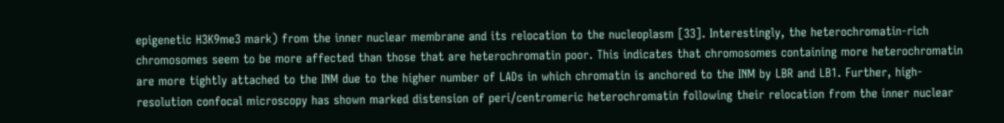epigenetic H3K9me3 mark) from the inner nuclear membrane and its relocation to the nucleoplasm [33]. Interestingly, the heterochromatin-rich chromosomes seem to be more affected than those that are heterochromatin poor. This indicates that chromosomes containing more heterochromatin are more tightly attached to the INM due to the higher number of LADs in which chromatin is anchored to the INM by LBR and LB1. Further, high-resolution confocal microscopy has shown marked distension of peri/centromeric heterochromatin following their relocation from the inner nuclear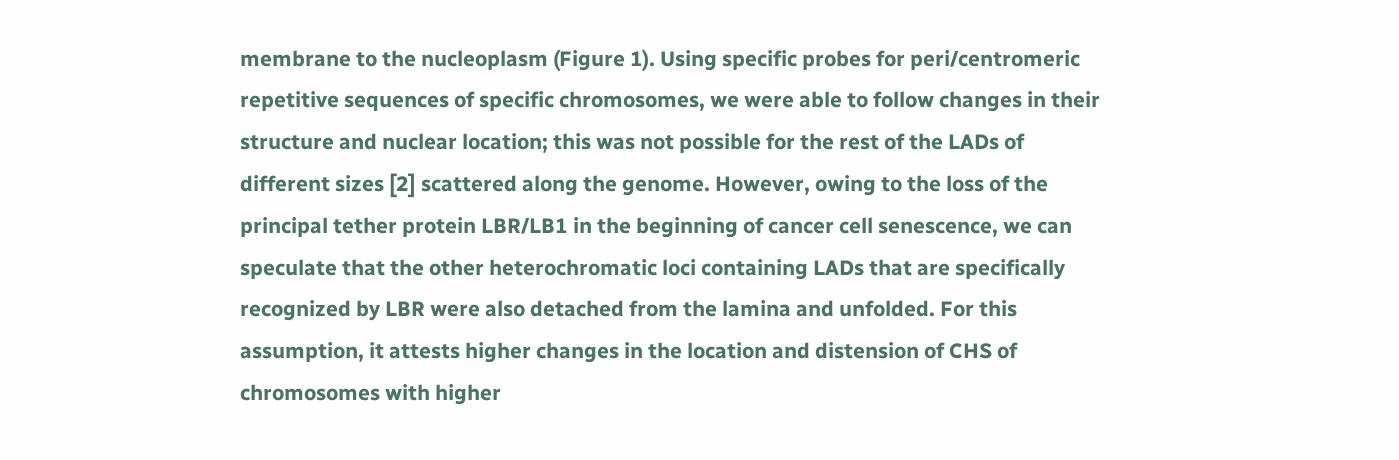membrane to the nucleoplasm (Figure 1). Using specific probes for peri/centromeric repetitive sequences of specific chromosomes, we were able to follow changes in their structure and nuclear location; this was not possible for the rest of the LADs of different sizes [2] scattered along the genome. However, owing to the loss of the principal tether protein LBR/LB1 in the beginning of cancer cell senescence, we can speculate that the other heterochromatic loci containing LADs that are specifically recognized by LBR were also detached from the lamina and unfolded. For this assumption, it attests higher changes in the location and distension of CHS of chromosomes with higher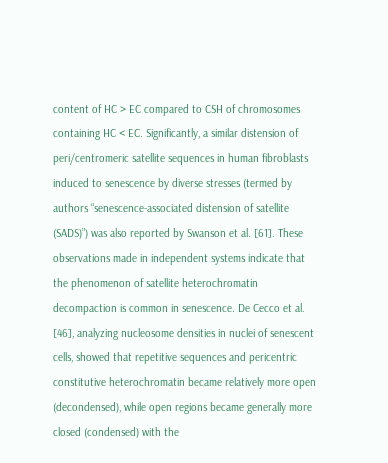content of HC > EC compared to CSH of chromosomes containing HC < EC. Significantly, a similar distension of peri/centromeric satellite sequences in human fibroblasts induced to senescence by diverse stresses (termed by authors “senescence-associated distension of satellite (SADS)”) was also reported by Swanson et al. [61]. These observations made in independent systems indicate that the phenomenon of satellite heterochromatin decompaction is common in senescence. De Cecco et al. [46], analyzing nucleosome densities in nuclei of senescent cells, showed that repetitive sequences and pericentric constitutive heterochromatin became relatively more open (decondensed), while open regions became generally more closed (condensed) with the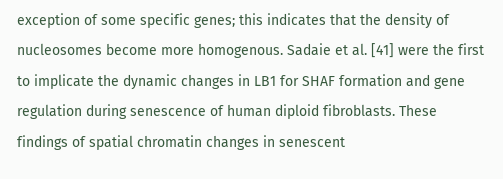exception of some specific genes; this indicates that the density of nucleosomes become more homogenous. Sadaie et al. [41] were the first to implicate the dynamic changes in LB1 for SHAF formation and gene regulation during senescence of human diploid fibroblasts. These findings of spatial chromatin changes in senescent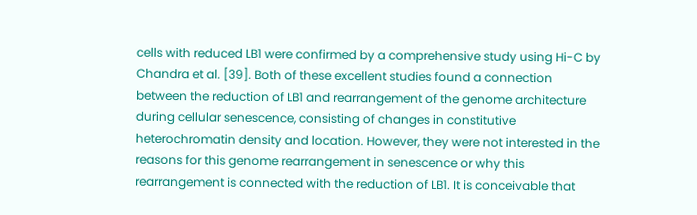cells with reduced LB1 were confirmed by a comprehensive study using Hi-C by Chandra et al. [39]. Both of these excellent studies found a connection between the reduction of LB1 and rearrangement of the genome architecture during cellular senescence, consisting of changes in constitutive heterochromatin density and location. However, they were not interested in the reasons for this genome rearrangement in senescence or why this rearrangement is connected with the reduction of LB1. It is conceivable that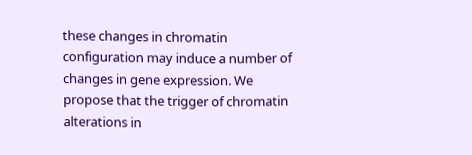these changes in chromatin configuration may induce a number of changes in gene expression. We propose that the trigger of chromatin alterations in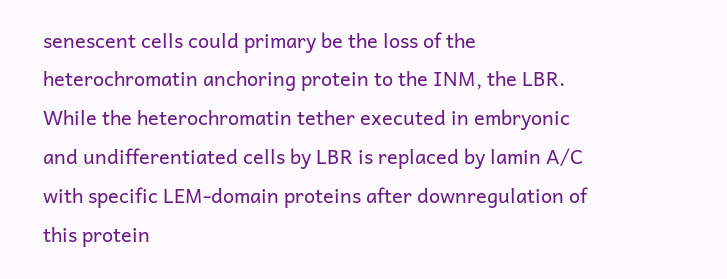senescent cells could primary be the loss of the heterochromatin anchoring protein to the INM, the LBR. While the heterochromatin tether executed in embryonic and undifferentiated cells by LBR is replaced by lamin A/C with specific LEM-domain proteins after downregulation of this protein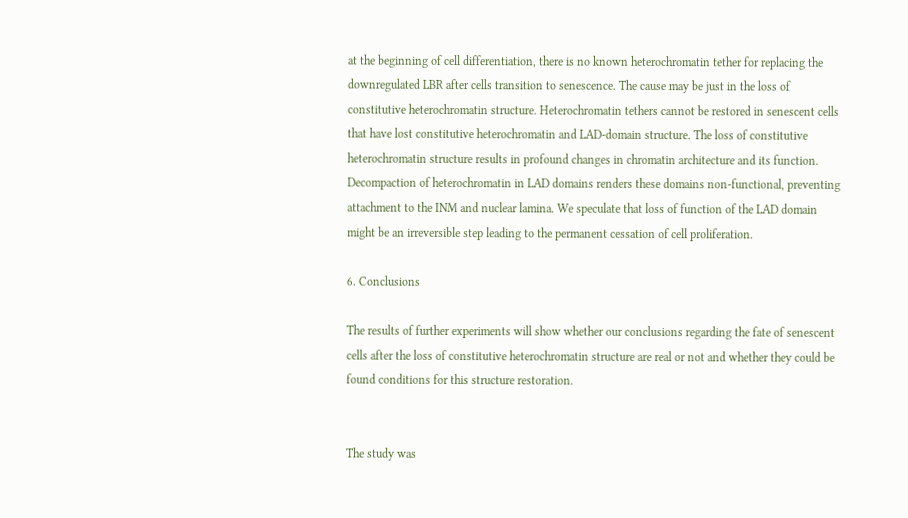at the beginning of cell differentiation, there is no known heterochromatin tether for replacing the downregulated LBR after cells transition to senescence. The cause may be just in the loss of constitutive heterochromatin structure. Heterochromatin tethers cannot be restored in senescent cells that have lost constitutive heterochromatin and LAD-domain structure. The loss of constitutive heterochromatin structure results in profound changes in chromatin architecture and its function. Decompaction of heterochromatin in LAD domains renders these domains non-functional, preventing attachment to the INM and nuclear lamina. We speculate that loss of function of the LAD domain might be an irreversible step leading to the permanent cessation of cell proliferation.

6. Conclusions

The results of further experiments will show whether our conclusions regarding the fate of senescent cells after the loss of constitutive heterochromatin structure are real or not and whether they could be found conditions for this structure restoration.


The study was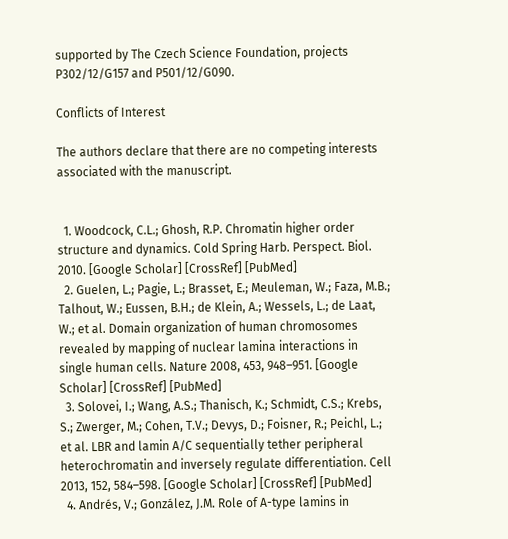supported by The Czech Science Foundation, projects P302/12/G157 and P501/12/G090.

Conflicts of Interest

The authors declare that there are no competing interests associated with the manuscript.


  1. Woodcock, C.L.; Ghosh, R.P. Chromatin higher order structure and dynamics. Cold Spring Harb. Perspect. Biol. 2010. [Google Scholar] [CrossRef] [PubMed]
  2. Guelen, L.; Pagie, L.; Brasset, E.; Meuleman, W.; Faza, M.B.; Talhout, W.; Eussen, B.H.; de Klein, A.; Wessels, L.; de Laat, W.; et al. Domain organization of human chromosomes revealed by mapping of nuclear lamina interactions in single human cells. Nature 2008, 453, 948–951. [Google Scholar] [CrossRef] [PubMed]
  3. Solovei, I.; Wang, A.S.; Thanisch, K.; Schmidt, C.S.; Krebs, S.; Zwerger, M.; Cohen, T.V.; Devys, D.; Foisner, R.; Peichl, L.; et al. LBR and lamin A/C sequentially tether peripheral heterochromatin and inversely regulate differentiation. Cell 2013, 152, 584–598. [Google Scholar] [CrossRef] [PubMed]
  4. Andrés, V.; González, J.M. Role of A-type lamins in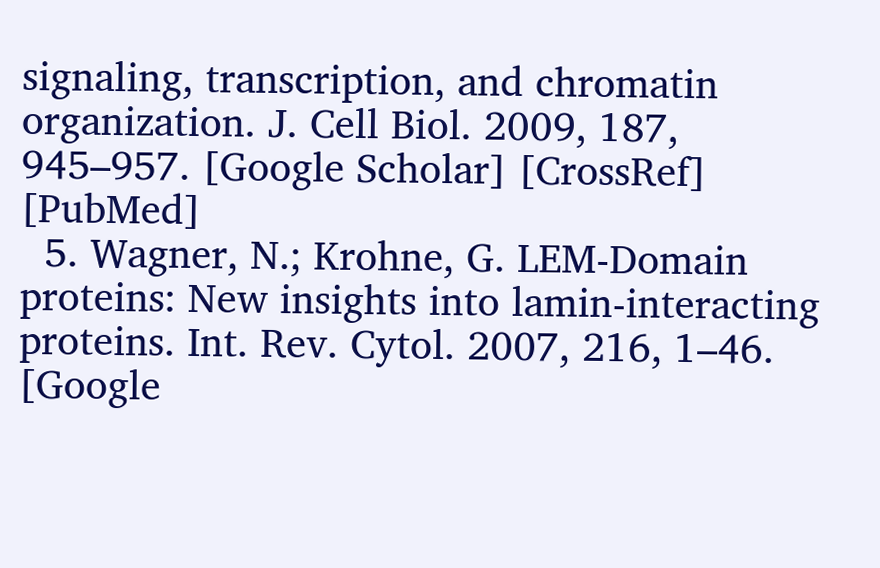signaling, transcription, and chromatin organization. J. Cell Biol. 2009, 187, 945–957. [Google Scholar] [CrossRef] [PubMed]
  5. Wagner, N.; Krohne, G. LEM-Domain proteins: New insights into lamin-interacting proteins. Int. Rev. Cytol. 2007, 216, 1–46. [Google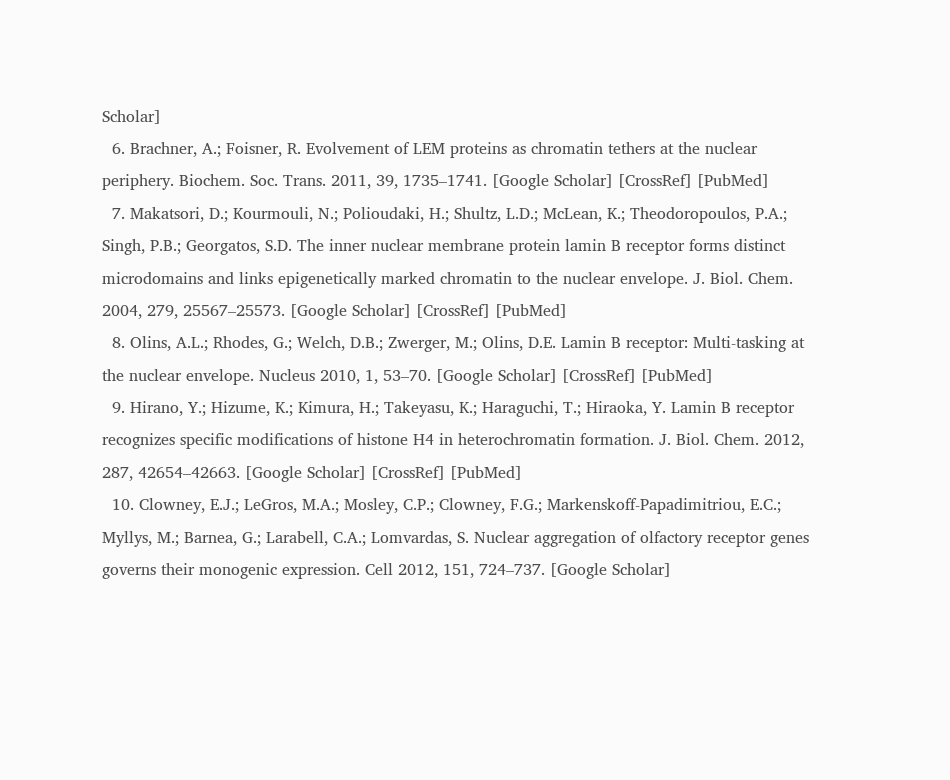Scholar]
  6. Brachner, A.; Foisner, R. Evolvement of LEM proteins as chromatin tethers at the nuclear periphery. Biochem. Soc. Trans. 2011, 39, 1735–1741. [Google Scholar] [CrossRef] [PubMed]
  7. Makatsori, D.; Kourmouli, N.; Polioudaki, H.; Shultz, L.D.; McLean, K.; Theodoropoulos, P.A.; Singh, P.B.; Georgatos, S.D. The inner nuclear membrane protein lamin B receptor forms distinct microdomains and links epigenetically marked chromatin to the nuclear envelope. J. Biol. Chem. 2004, 279, 25567–25573. [Google Scholar] [CrossRef] [PubMed]
  8. Olins, A.L.; Rhodes, G.; Welch, D.B.; Zwerger, M.; Olins, D.E. Lamin B receptor: Multi-tasking at the nuclear envelope. Nucleus 2010, 1, 53–70. [Google Scholar] [CrossRef] [PubMed]
  9. Hirano, Y.; Hizume, K.; Kimura, H.; Takeyasu, K.; Haraguchi, T.; Hiraoka, Y. Lamin B receptor recognizes specific modifications of histone H4 in heterochromatin formation. J. Biol. Chem. 2012, 287, 42654–42663. [Google Scholar] [CrossRef] [PubMed]
  10. Clowney, E.J.; LeGros, M.A.; Mosley, C.P.; Clowney, F.G.; Markenskoff-Papadimitriou, E.C.; Myllys, M.; Barnea, G.; Larabell, C.A.; Lomvardas, S. Nuclear aggregation of olfactory receptor genes governs their monogenic expression. Cell 2012, 151, 724–737. [Google Scholar]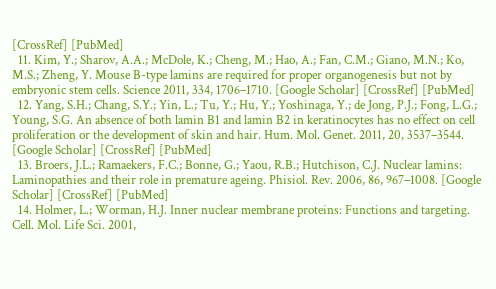[CrossRef] [PubMed]
  11. Kim, Y.; Sharov, A.A.; McDole, K.; Cheng, M.; Hao, A.; Fan, C.M.; Giano, M.N.; Ko, M.S.; Zheng, Y. Mouse B-type lamins are required for proper organogenesis but not by embryonic stem cells. Science 2011, 334, 1706–1710. [Google Scholar] [CrossRef] [PubMed]
  12. Yang, S.H.; Chang, S.Y.; Yin, L.; Tu, Y.; Hu, Y.; Yoshinaga, Y.; de Jong, P.J.; Fong, L.G.; Young, S.G. An absence of both lamin B1 and lamin B2 in keratinocytes has no effect on cell proliferation or the development of skin and hair. Hum. Mol. Genet. 2011, 20, 3537–3544. [Google Scholar] [CrossRef] [PubMed]
  13. Broers, J.L.; Ramaekers, F.C.; Bonne, G.; Yaou, R.B.; Hutchison, C.J. Nuclear lamins: Laminopathies and their role in premature ageing. Phisiol. Rev. 2006, 86, 967–1008. [Google Scholar] [CrossRef] [PubMed]
  14. Holmer, L.; Worman, H.J. Inner nuclear membrane proteins: Functions and targeting. Cell. Mol. Life Sci. 2001,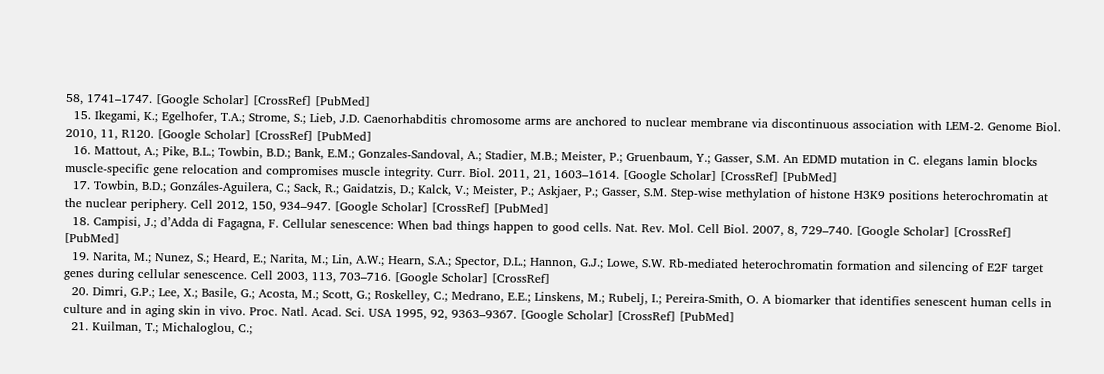58, 1741–1747. [Google Scholar] [CrossRef] [PubMed]
  15. Ikegami, K.; Egelhofer, T.A.; Strome, S.; Lieb, J.D. Caenorhabditis chromosome arms are anchored to nuclear membrane via discontinuous association with LEM-2. Genome Biol. 2010, 11, R120. [Google Scholar] [CrossRef] [PubMed]
  16. Mattout, A.; Pike, B.L.; Towbin, B.D.; Bank, E.M.; Gonzales-Sandoval, A.; Stadier, M.B.; Meister, P.; Gruenbaum, Y.; Gasser, S.M. An EDMD mutation in C. elegans lamin blocks muscle-specific gene relocation and compromises muscle integrity. Curr. Biol. 2011, 21, 1603–1614. [Google Scholar] [CrossRef] [PubMed]
  17. Towbin, B.D.; Gonzáles-Aguilera, C.; Sack, R.; Gaidatzis, D.; Kalck, V.; Meister, P.; Askjaer, P.; Gasser, S.M. Step-wise methylation of histone H3K9 positions heterochromatin at the nuclear periphery. Cell 2012, 150, 934–947. [Google Scholar] [CrossRef] [PubMed]
  18. Campisi, J.; d’Adda di Fagagna, F. Cellular senescence: When bad things happen to good cells. Nat. Rev. Mol. Cell Biol. 2007, 8, 729–740. [Google Scholar] [CrossRef] [PubMed]
  19. Narita, M.; Nunez, S.; Heard, E.; Narita, M.; Lin, A.W.; Hearn, S.A.; Spector, D.L.; Hannon, G.J.; Lowe, S.W. Rb-mediated heterochromatin formation and silencing of E2F target genes during cellular senescence. Cell 2003, 113, 703–716. [Google Scholar] [CrossRef]
  20. Dimri, G.P.; Lee, X.; Basile, G.; Acosta, M.; Scott, G.; Roskelley, C.; Medrano, E.E.; Linskens, M.; Rubelj, I.; Pereira-Smith, O. A biomarker that identifies senescent human cells in culture and in aging skin in vivo. Proc. Natl. Acad. Sci. USA 1995, 92, 9363–9367. [Google Scholar] [CrossRef] [PubMed]
  21. Kuilman, T.; Michaloglou, C.;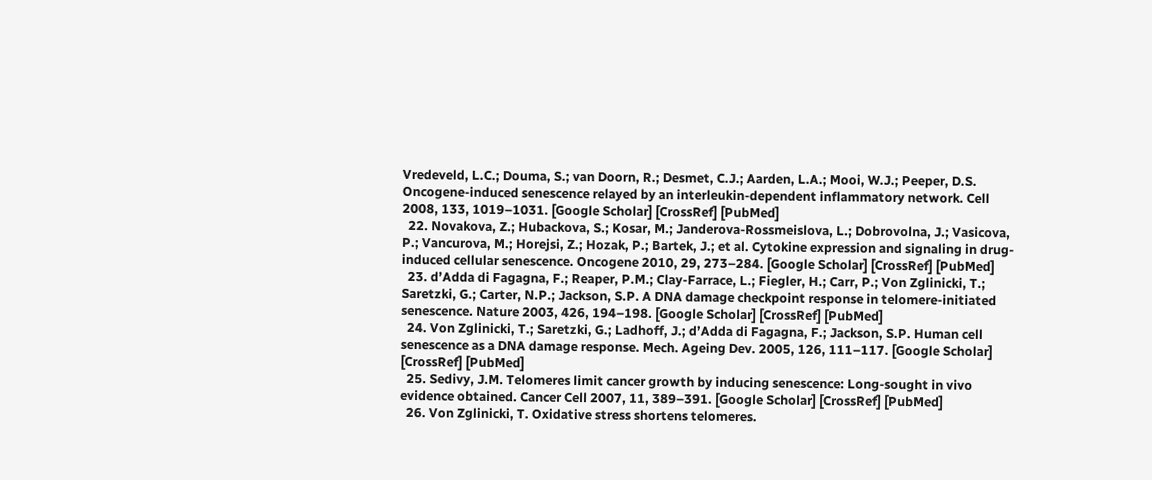Vredeveld, L.C.; Douma, S.; van Doorn, R.; Desmet, C.J.; Aarden, L.A.; Mooi, W.J.; Peeper, D.S. Oncogene-induced senescence relayed by an interleukin-dependent inflammatory network. Cell 2008, 133, 1019–1031. [Google Scholar] [CrossRef] [PubMed]
  22. Novakova, Z.; Hubackova, S.; Kosar, M.; Janderova-Rossmeislova, L.; Dobrovolna, J.; Vasicova, P.; Vancurova, M.; Horejsi, Z.; Hozak, P.; Bartek, J.; et al. Cytokine expression and signaling in drug-induced cellular senescence. Oncogene 2010, 29, 273–284. [Google Scholar] [CrossRef] [PubMed]
  23. d’Adda di Fagagna, F.; Reaper, P.M.; Clay-Farrace, L.; Fiegler, H.; Carr, P.; Von Zglinicki, T.; Saretzki, G.; Carter, N.P.; Jackson, S.P. A DNA damage checkpoint response in telomere-initiated senescence. Nature 2003, 426, 194–198. [Google Scholar] [CrossRef] [PubMed]
  24. Von Zglinicki, T.; Saretzki, G.; Ladhoff, J.; d’Adda di Fagagna, F.; Jackson, S.P. Human cell senescence as a DNA damage response. Mech. Ageing Dev. 2005, 126, 111–117. [Google Scholar] [CrossRef] [PubMed]
  25. Sedivy, J.M. Telomeres limit cancer growth by inducing senescence: Long-sought in vivo evidence obtained. Cancer Cell 2007, 11, 389–391. [Google Scholar] [CrossRef] [PubMed]
  26. Von Zglinicki, T. Oxidative stress shortens telomeres.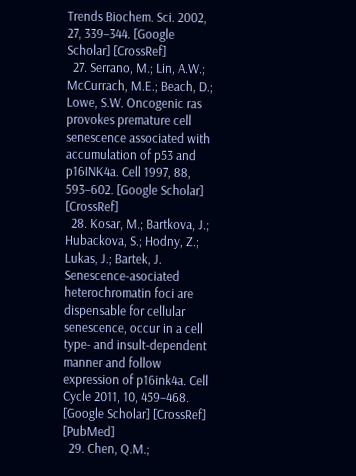Trends Biochem. Sci. 2002, 27, 339–344. [Google Scholar] [CrossRef]
  27. Serrano, M.; Lin, A.W.; McCurrach, M.E.; Beach, D.; Lowe, S.W. Oncogenic ras provokes premature cell senescence associated with accumulation of p53 and p16INK4a. Cell 1997, 88, 593–602. [Google Scholar] [CrossRef]
  28. Kosar, M.; Bartkova, J.; Hubackova, S.; Hodny, Z.; Lukas, J.; Bartek, J. Senescence-asociated heterochromatin foci are dispensable for cellular senescence, occur in a cell type- and insult-dependent manner and follow expression of p16ink4a. Cell Cycle 2011, 10, 459–468. [Google Scholar] [CrossRef] [PubMed]
  29. Chen, Q.M.;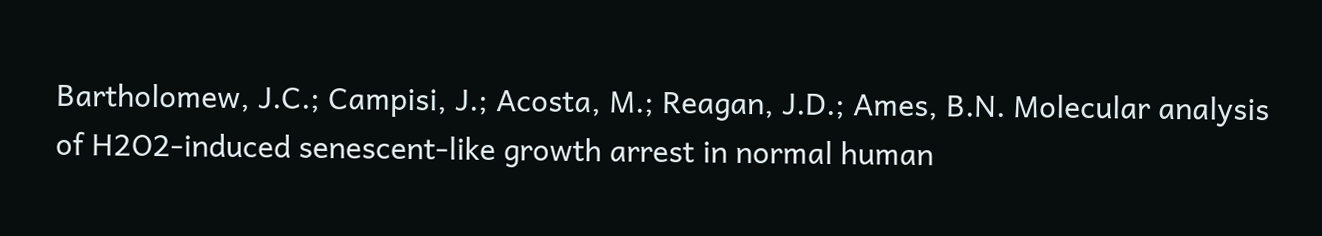Bartholomew, J.C.; Campisi, J.; Acosta, M.; Reagan, J.D.; Ames, B.N. Molecular analysis of H2O2-induced senescent-like growth arrest in normal human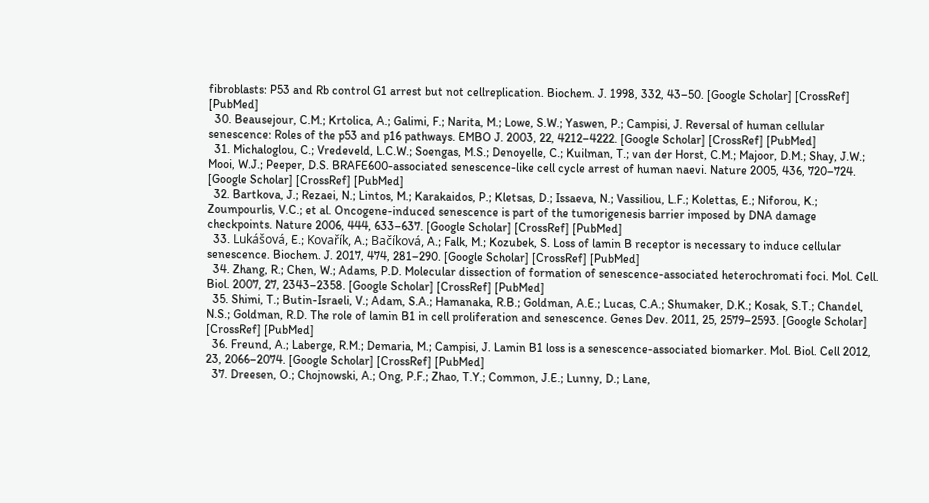fibroblasts: P53 and Rb control G1 arrest but not cellreplication. Biochem. J. 1998, 332, 43–50. [Google Scholar] [CrossRef] [PubMed]
  30. Beausejour, C.M.; Krtolica, A.; Galimi, F.; Narita, M.; Lowe, S.W.; Yaswen, P.; Campisi, J. Reversal of human cellular senescence: Roles of the p53 and p16 pathways. EMBO J. 2003, 22, 4212–4222. [Google Scholar] [CrossRef] [PubMed]
  31. Michaloglou, C.; Vredeveld, L.C.W.; Soengas, M.S.; Denoyelle, C.; Kuilman, T.; van der Horst, C.M.; Majoor, D.M.; Shay, J.W.; Mooi, W.J.; Peeper, D.S. BRAFE600-associated senescence-like cell cycle arrest of human naevi. Nature 2005, 436, 720–724. [Google Scholar] [CrossRef] [PubMed]
  32. Bartkova, J.; Rezaei, N.; Lintos, M.; Karakaidos, P.; Kletsas, D.; Issaeva, N.; Vassiliou, L.F.; Kolettas, E.; Niforou, K.; Zoumpourlis, V.C.; et al. Oncogene-induced senescence is part of the tumorigenesis barrier imposed by DNA damage checkpoints. Nature 2006, 444, 633–637. [Google Scholar] [CrossRef] [PubMed]
  33. Lukášová, E.; Kovařík, A.; Bačíková, A.; Falk, M.; Kozubek, S. Loss of lamin B receptor is necessary to induce cellular senescence. Biochem. J. 2017, 474, 281–290. [Google Scholar] [CrossRef] [PubMed]
  34. Zhang, R.; Chen, W.; Adams, P.D. Molecular dissection of formation of senescence-associated heterochromati foci. Mol. Cell. Biol. 2007, 27, 2343–2358. [Google Scholar] [CrossRef] [PubMed]
  35. Shimi, T.; Butin-Israeli, V.; Adam, S.A.; Hamanaka, R.B.; Goldman, A.E.; Lucas, C.A.; Shumaker, D.K.; Kosak, S.T.; Chandel, N.S.; Goldman, R.D. The role of lamin B1 in cell proliferation and senescence. Genes Dev. 2011, 25, 2579–2593. [Google Scholar] [CrossRef] [PubMed]
  36. Freund, A.; Laberge, R.M.; Demaria, M.; Campisi, J. Lamin B1 loss is a senescence-associated biomarker. Mol. Biol. Cell 2012, 23, 2066–2074. [Google Scholar] [CrossRef] [PubMed]
  37. Dreesen, O.; Chojnowski, A.; Ong, P.F.; Zhao, T.Y.; Common, J.E.; Lunny, D.; Lane,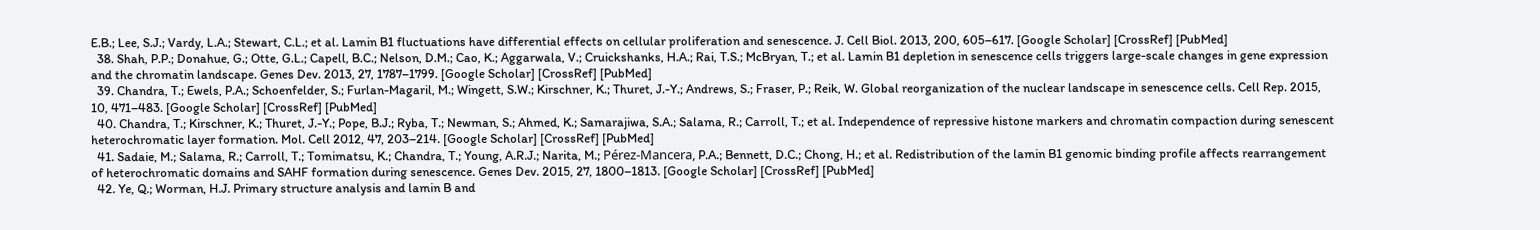E.B.; Lee, S.J.; Vardy, L.A.; Stewart, C.L.; et al. Lamin B1 fluctuations have differential effects on cellular proliferation and senescence. J. Cell Biol. 2013, 200, 605–617. [Google Scholar] [CrossRef] [PubMed]
  38. Shah, P.P.; Donahue, G.; Otte, G.L.; Capell, B.C.; Nelson, D.M.; Cao, K.; Aggarwala, V.; Cruickshanks, H.A.; Rai, T.S.; McBryan, T.; et al. Lamin B1 depletion in senescence cells triggers large-scale changes in gene expression and the chromatin landscape. Genes Dev. 2013, 27, 1787–1799. [Google Scholar] [CrossRef] [PubMed]
  39. Chandra, T.; Ewels, P.A.; Schoenfelder, S.; Furlan-Magaril, M.; Wingett, S.W.; Kirschner, K.; Thuret, J.-Y.; Andrews, S.; Fraser, P.; Reik, W. Global reorganization of the nuclear landscape in senescence cells. Cell Rep. 2015, 10, 471–483. [Google Scholar] [CrossRef] [PubMed]
  40. Chandra, T.; Kirschner, K.; Thuret, J.-Y.; Pope, B.J.; Ryba, T.; Newman, S.; Ahmed, K.; Samarajiwa, S.A.; Salama, R.; Carroll, T.; et al. Independence of repressive histone markers and chromatin compaction during senescent heterochromatic layer formation. Mol. Cell 2012, 47, 203–214. [Google Scholar] [CrossRef] [PubMed]
  41. Sadaie, M.; Salama, R.; Carroll, T.; Tomimatsu, K.; Chandra, T.; Young, A.R.J.; Narita, M.; Pérez-Mancera, P.A.; Bennett, D.C.; Chong, H.; et al. Redistribution of the lamin B1 genomic binding profile affects rearrangement of heterochromatic domains and SAHF formation during senescence. Genes Dev. 2015, 27, 1800–1813. [Google Scholar] [CrossRef] [PubMed]
  42. Ye, Q.; Worman, H.J. Primary structure analysis and lamin B and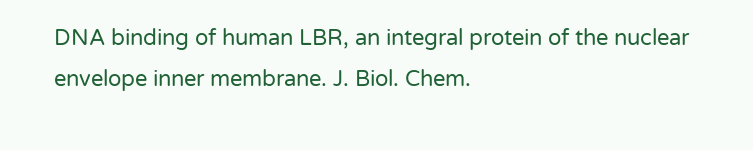DNA binding of human LBR, an integral protein of the nuclear envelope inner membrane. J. Biol. Chem.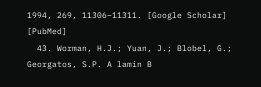1994, 269, 11306–11311. [Google Scholar] [PubMed]
  43. Worman, H.J.; Yuan, J.; Blobel, G.; Georgatos, S.P. A lamin B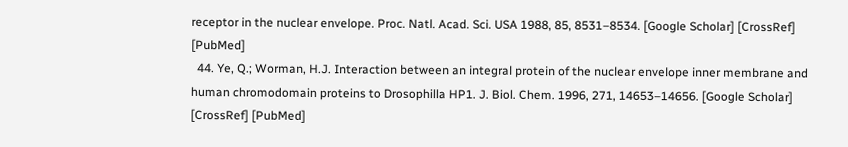receptor in the nuclear envelope. Proc. Natl. Acad. Sci. USA 1988, 85, 8531–8534. [Google Scholar] [CrossRef] [PubMed]
  44. Ye, Q.; Worman, H.J. Interaction between an integral protein of the nuclear envelope inner membrane and human chromodomain proteins to Drosophilla HP1. J. Biol. Chem. 1996, 271, 14653–14656. [Google Scholar] [CrossRef] [PubMed]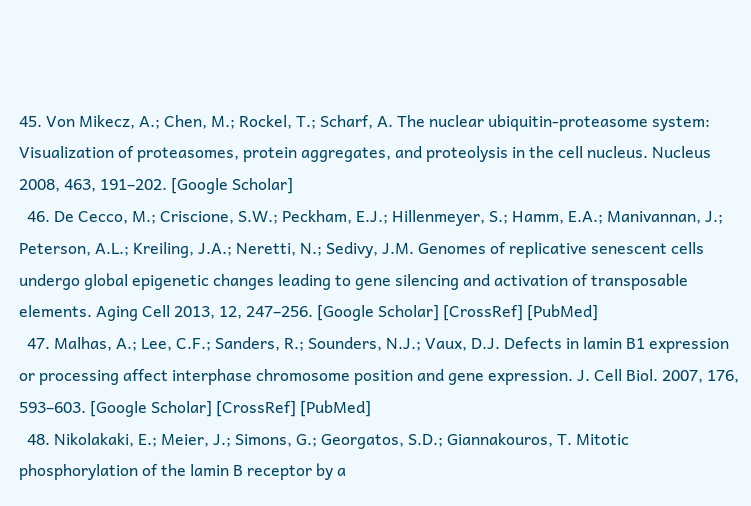45. Von Mikecz, A.; Chen, M.; Rockel, T.; Scharf, A. The nuclear ubiquitin-proteasome system: Visualization of proteasomes, protein aggregates, and proteolysis in the cell nucleus. Nucleus 2008, 463, 191–202. [Google Scholar]
  46. De Cecco, M.; Criscione, S.W.; Peckham, E.J.; Hillenmeyer, S.; Hamm, E.A.; Manivannan, J.; Peterson, A.L.; Kreiling, J.A.; Neretti, N.; Sedivy, J.M. Genomes of replicative senescent cells undergo global epigenetic changes leading to gene silencing and activation of transposable elements. Aging Cell 2013, 12, 247–256. [Google Scholar] [CrossRef] [PubMed]
  47. Malhas, A.; Lee, C.F.; Sanders, R.; Sounders, N.J.; Vaux, D.J. Defects in lamin B1 expression or processing affect interphase chromosome position and gene expression. J. Cell Biol. 2007, 176, 593–603. [Google Scholar] [CrossRef] [PubMed]
  48. Nikolakaki, E.; Meier, J.; Simons, G.; Georgatos, S.D.; Giannakouros, T. Mitotic phosphorylation of the lamin B receptor by a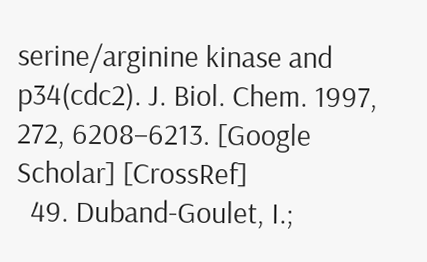serine/arginine kinase and p34(cdc2). J. Biol. Chem. 1997, 272, 6208–6213. [Google Scholar] [CrossRef]
  49. Duband-Goulet, I.;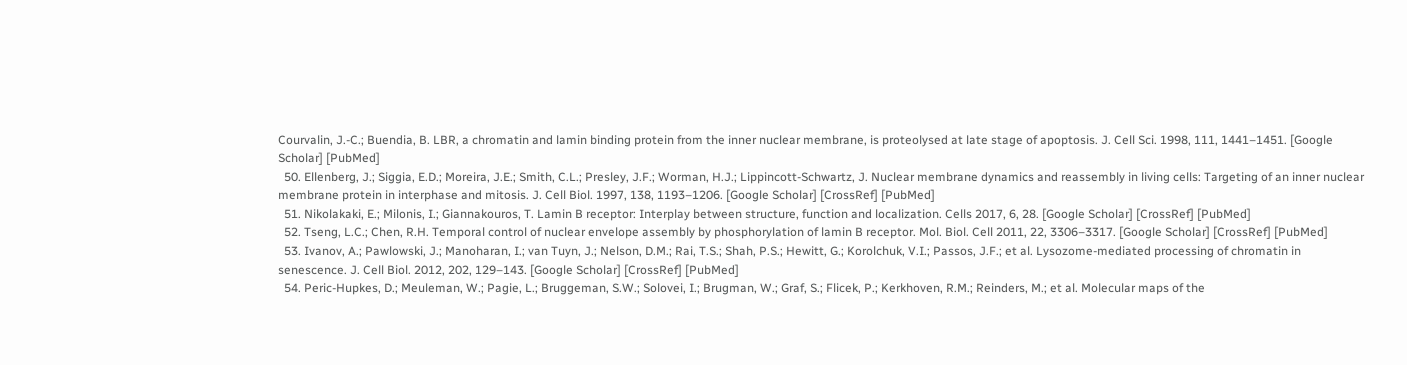Courvalin, J.-C.; Buendia, B. LBR, a chromatin and lamin binding protein from the inner nuclear membrane, is proteolysed at late stage of apoptosis. J. Cell Sci. 1998, 111, 1441–1451. [Google Scholar] [PubMed]
  50. Ellenberg, J.; Siggia, E.D.; Moreira, J.E.; Smith, C.L.; Presley, J.F.; Worman, H.J.; Lippincott-Schwartz, J. Nuclear membrane dynamics and reassembly in living cells: Targeting of an inner nuclear membrane protein in interphase and mitosis. J. Cell Biol. 1997, 138, 1193–1206. [Google Scholar] [CrossRef] [PubMed]
  51. Nikolakaki, E.; Milonis, I.; Giannakouros, T. Lamin B receptor: Interplay between structure, function and localization. Cells 2017, 6, 28. [Google Scholar] [CrossRef] [PubMed]
  52. Tseng, L.C.; Chen, R.H. Temporal control of nuclear envelope assembly by phosphorylation of lamin B receptor. Mol. Biol. Cell 2011, 22, 3306–3317. [Google Scholar] [CrossRef] [PubMed]
  53. Ivanov, A.; Pawlowski, J.; Manoharan, I.; van Tuyn, J.; Nelson, D.M.; Rai, T.S.; Shah, P.S.; Hewitt, G.; Korolchuk, V.I.; Passos, J.F.; et al. Lysozome-mediated processing of chromatin in senescence. J. Cell Biol. 2012, 202, 129–143. [Google Scholar] [CrossRef] [PubMed]
  54. Peric-Hupkes, D.; Meuleman, W.; Pagie, L.; Bruggeman, S.W.; Solovei, I.; Brugman, W.; Graf, S.; Flicek, P.; Kerkhoven, R.M.; Reinders, M.; et al. Molecular maps of the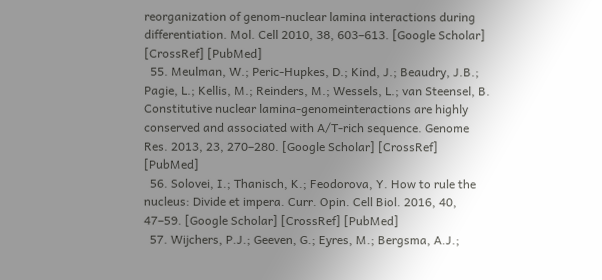reorganization of genom-nuclear lamina interactions during differentiation. Mol. Cell 2010, 38, 603–613. [Google Scholar] [CrossRef] [PubMed]
  55. Meulman, W.; Peric-Hupkes, D.; Kind, J.; Beaudry, J.B.; Pagie, L.; Kellis, M.; Reinders, M.; Wessels, L.; van Steensel, B. Constitutive nuclear lamina-genomeinteractions are highly conserved and associated with A/T-rich sequence. Genome Res. 2013, 23, 270–280. [Google Scholar] [CrossRef] [PubMed]
  56. Solovei, I.; Thanisch, K.; Feodorova, Y. How to rule the nucleus: Divide et impera. Curr. Opin. Cell Biol. 2016, 40, 47–59. [Google Scholar] [CrossRef] [PubMed]
  57. Wijchers, P.J.; Geeven, G.; Eyres, M.; Bergsma, A.J.;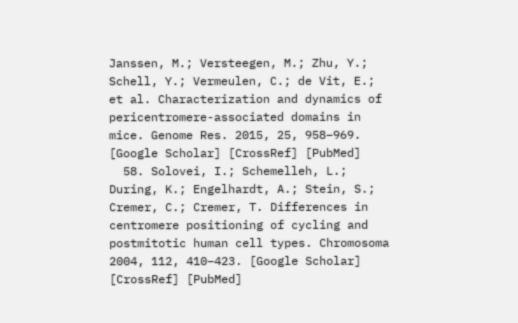Janssen, M.; Versteegen, M.; Zhu, Y.; Schell, Y.; Vermeulen, C.; de Vit, E.; et al. Characterization and dynamics of pericentromere-associated domains in mice. Genome Res. 2015, 25, 958–969. [Google Scholar] [CrossRef] [PubMed]
  58. Solovei, I.; Schemelleh, L.; During, K.; Engelhardt, A.; Stein, S.; Cremer, C.; Cremer, T. Differences in centromere positioning of cycling and postmitotic human cell types. Chromosoma 2004, 112, 410–423. [Google Scholar] [CrossRef] [PubMed]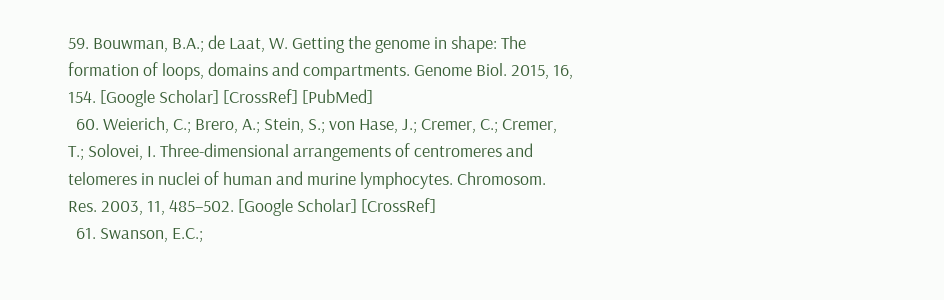59. Bouwman, B.A.; de Laat, W. Getting the genome in shape: The formation of loops, domains and compartments. Genome Biol. 2015, 16, 154. [Google Scholar] [CrossRef] [PubMed]
  60. Weierich, C.; Brero, A.; Stein, S.; von Hase, J.; Cremer, C.; Cremer, T.; Solovei, I. Three-dimensional arrangements of centromeres and telomeres in nuclei of human and murine lymphocytes. Chromosom. Res. 2003, 11, 485–502. [Google Scholar] [CrossRef]
  61. Swanson, E.C.;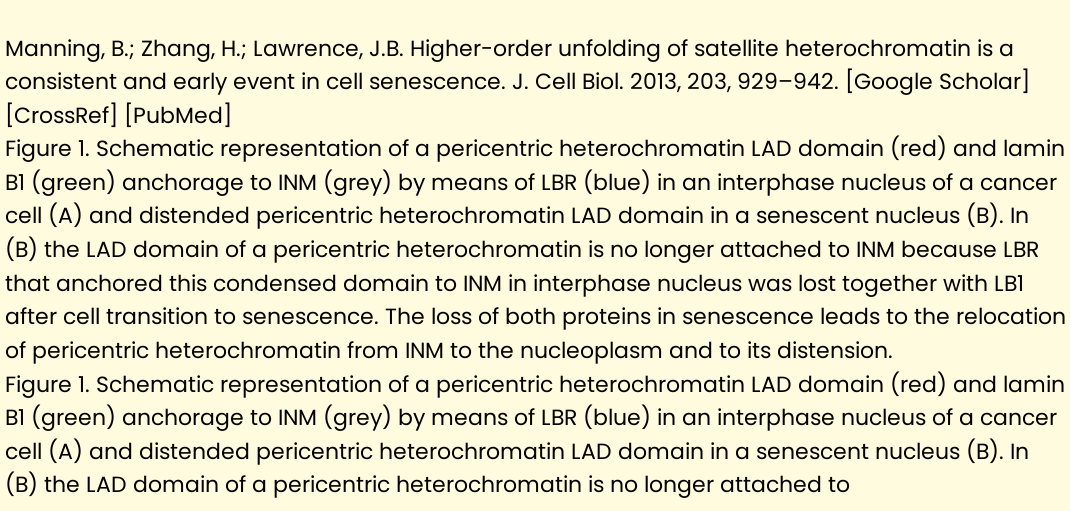Manning, B.; Zhang, H.; Lawrence, J.B. Higher-order unfolding of satellite heterochromatin is a consistent and early event in cell senescence. J. Cell Biol. 2013, 203, 929–942. [Google Scholar] [CrossRef] [PubMed]
Figure 1. Schematic representation of a pericentric heterochromatin LAD domain (red) and lamin B1 (green) anchorage to INM (grey) by means of LBR (blue) in an interphase nucleus of a cancer cell (A) and distended pericentric heterochromatin LAD domain in a senescent nucleus (B). In (B) the LAD domain of a pericentric heterochromatin is no longer attached to INM because LBR that anchored this condensed domain to INM in interphase nucleus was lost together with LB1 after cell transition to senescence. The loss of both proteins in senescence leads to the relocation of pericentric heterochromatin from INM to the nucleoplasm and to its distension.
Figure 1. Schematic representation of a pericentric heterochromatin LAD domain (red) and lamin B1 (green) anchorage to INM (grey) by means of LBR (blue) in an interphase nucleus of a cancer cell (A) and distended pericentric heterochromatin LAD domain in a senescent nucleus (B). In (B) the LAD domain of a pericentric heterochromatin is no longer attached to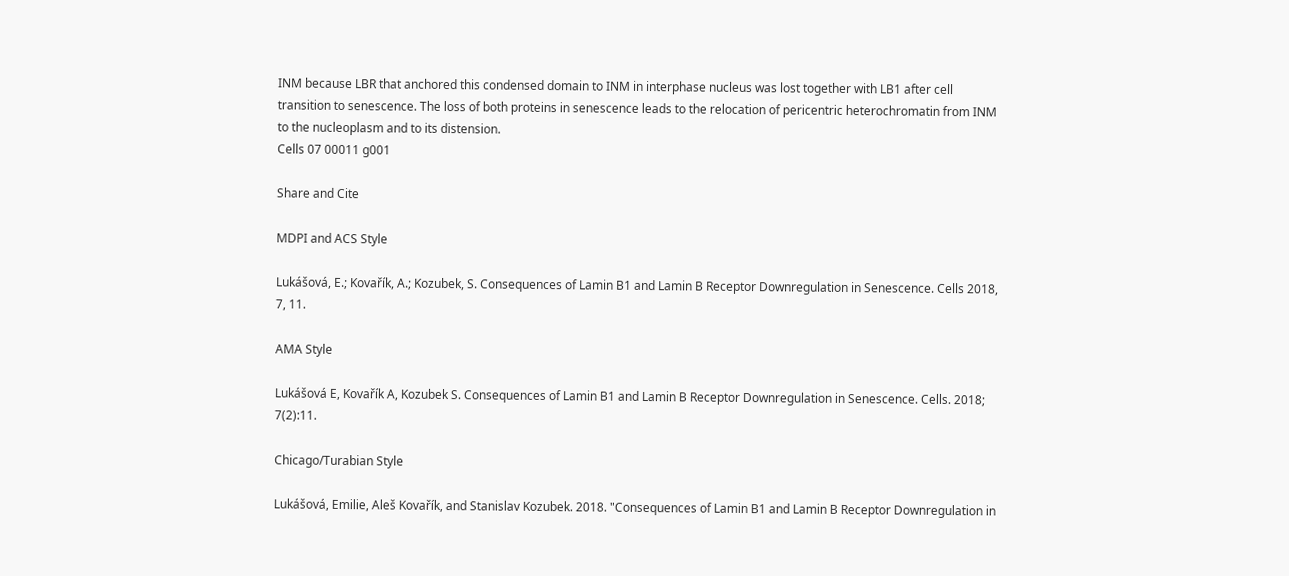INM because LBR that anchored this condensed domain to INM in interphase nucleus was lost together with LB1 after cell transition to senescence. The loss of both proteins in senescence leads to the relocation of pericentric heterochromatin from INM to the nucleoplasm and to its distension.
Cells 07 00011 g001

Share and Cite

MDPI and ACS Style

Lukášová, E.; Kovařík, A.; Kozubek, S. Consequences of Lamin B1 and Lamin B Receptor Downregulation in Senescence. Cells 2018, 7, 11.

AMA Style

Lukášová E, Kovařík A, Kozubek S. Consequences of Lamin B1 and Lamin B Receptor Downregulation in Senescence. Cells. 2018; 7(2):11.

Chicago/Turabian Style

Lukášová, Emilie, Aleš Kovařík, and Stanislav Kozubek. 2018. "Consequences of Lamin B1 and Lamin B Receptor Downregulation in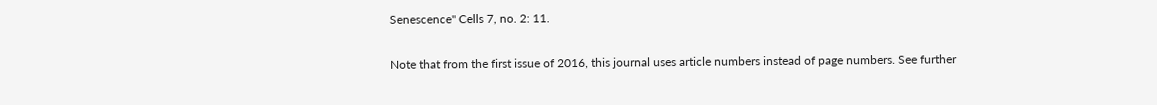Senescence" Cells 7, no. 2: 11.

Note that from the first issue of 2016, this journal uses article numbers instead of page numbers. See further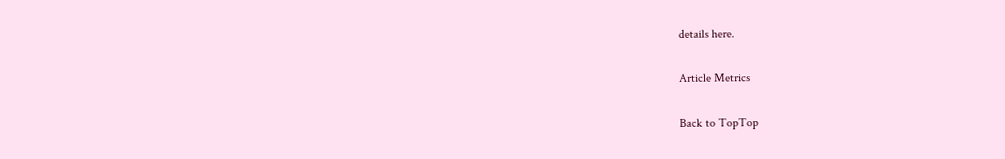details here.

Article Metrics

Back to TopTop